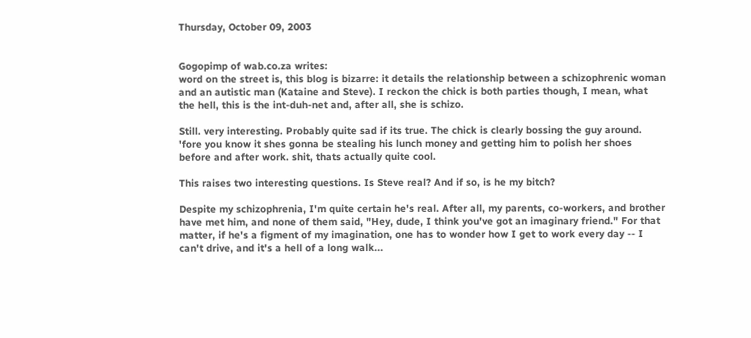Thursday, October 09, 2003


Gogopimp of wab.co.za writes:
word on the street is, this blog is bizarre: it details the relationship between a schizophrenic woman and an autistic man (Kataine and Steve). I reckon the chick is both parties though, I mean, what the hell, this is the int-duh-net and, after all, she is schizo.

Still. very interesting. Probably quite sad if its true. The chick is clearly bossing the guy around. 'fore you know it shes gonna be stealing his lunch money and getting him to polish her shoes before and after work. shit, thats actually quite cool.

This raises two interesting questions. Is Steve real? And if so, is he my bitch?

Despite my schizophrenia, I'm quite certain he's real. After all, my parents, co-workers, and brother have met him, and none of them said, "Hey, dude, I think you've got an imaginary friend." For that matter, if he's a figment of my imagination, one has to wonder how I get to work every day -- I can't drive, and it's a hell of a long walk...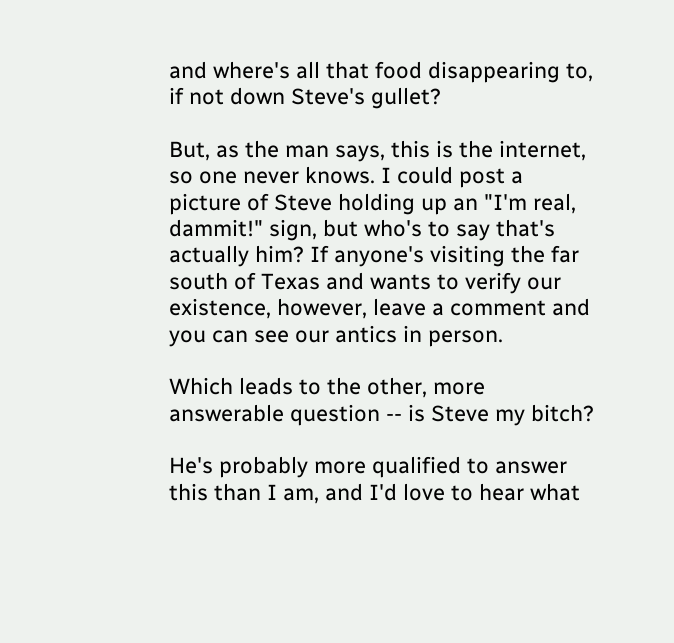and where's all that food disappearing to, if not down Steve's gullet?

But, as the man says, this is the internet, so one never knows. I could post a picture of Steve holding up an "I'm real, dammit!" sign, but who's to say that's actually him? If anyone's visiting the far south of Texas and wants to verify our existence, however, leave a comment and you can see our antics in person.

Which leads to the other, more answerable question -- is Steve my bitch?

He's probably more qualified to answer this than I am, and I'd love to hear what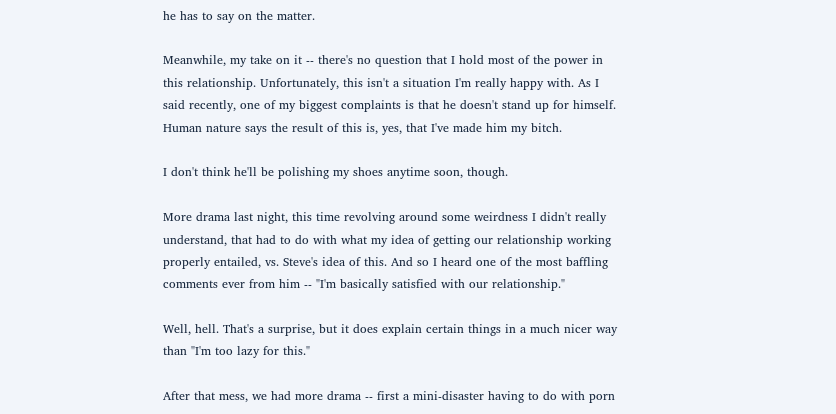he has to say on the matter.

Meanwhile, my take on it -- there's no question that I hold most of the power in this relationship. Unfortunately, this isn't a situation I'm really happy with. As I said recently, one of my biggest complaints is that he doesn't stand up for himself. Human nature says the result of this is, yes, that I've made him my bitch.

I don't think he'll be polishing my shoes anytime soon, though.

More drama last night, this time revolving around some weirdness I didn't really understand, that had to do with what my idea of getting our relationship working properly entailed, vs. Steve's idea of this. And so I heard one of the most baffling comments ever from him -- "I'm basically satisfied with our relationship."

Well, hell. That's a surprise, but it does explain certain things in a much nicer way than "I'm too lazy for this."

After that mess, we had more drama -- first a mini-disaster having to do with porn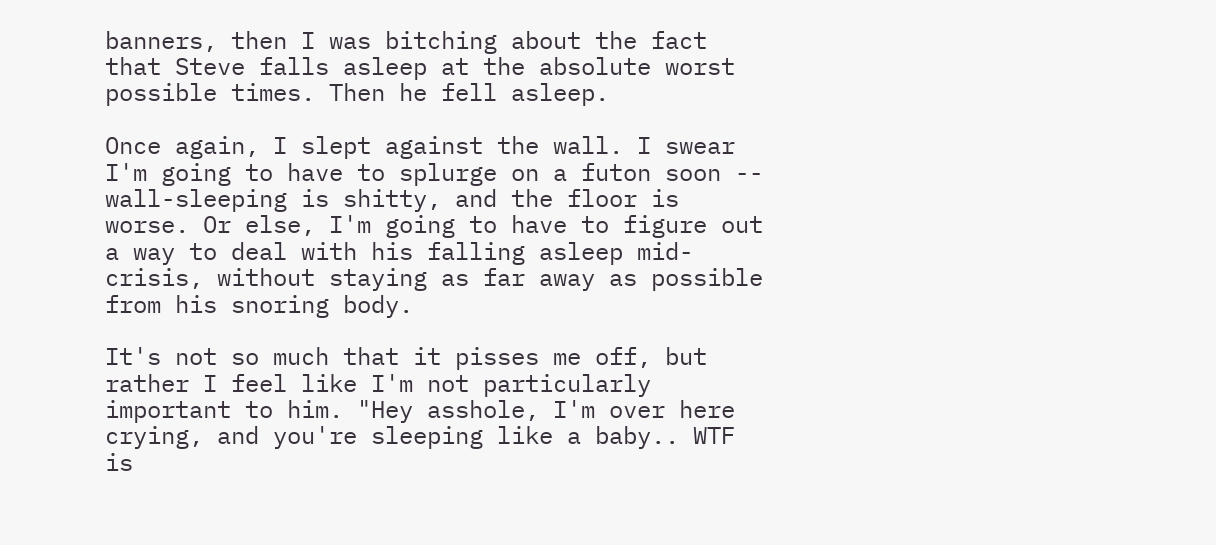banners, then I was bitching about the fact that Steve falls asleep at the absolute worst possible times. Then he fell asleep.

Once again, I slept against the wall. I swear I'm going to have to splurge on a futon soon -- wall-sleeping is shitty, and the floor is worse. Or else, I'm going to have to figure out a way to deal with his falling asleep mid-crisis, without staying as far away as possible from his snoring body.

It's not so much that it pisses me off, but rather I feel like I'm not particularly important to him. "Hey asshole, I'm over here crying, and you're sleeping like a baby.. WTF is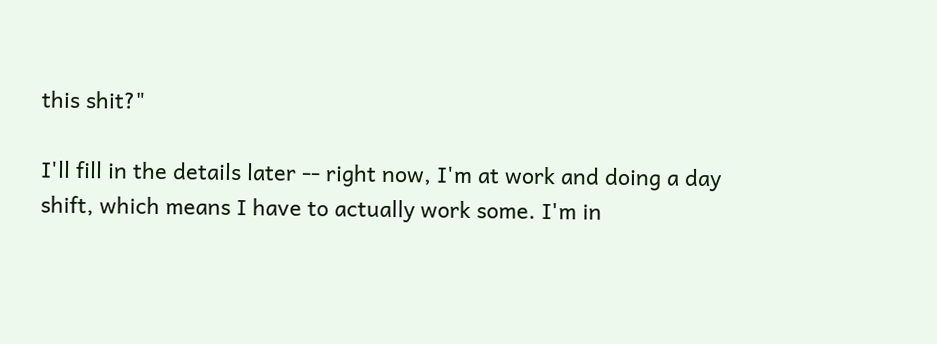this shit?"

I'll fill in the details later -- right now, I'm at work and doing a day shift, which means I have to actually work some. I'm in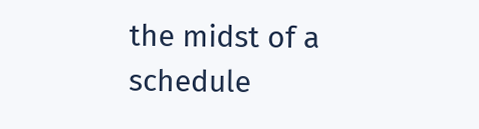the midst of a schedule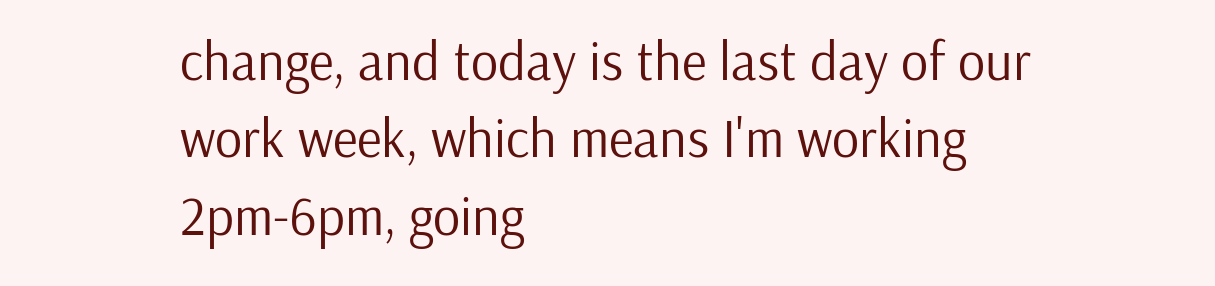change, and today is the last day of our work week, which means I'm working 2pm-6pm, going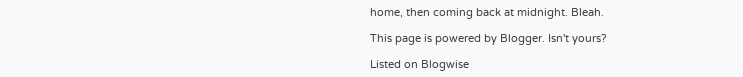home, then coming back at midnight. Bleah.

This page is powered by Blogger. Isn't yours?

Listed on Blogwise